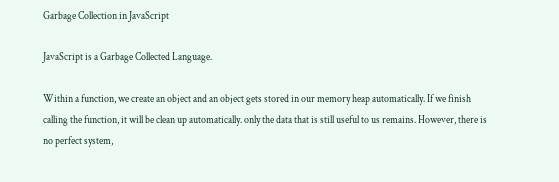Garbage Collection in JavaScript

JavaScript is a Garbage Collected Language.

Within a function, we create an object and an object gets stored in our memory heap automatically. If we finish calling the function, it will be clean up automatically. only the data that is still useful to us remains. However, there is no perfect system,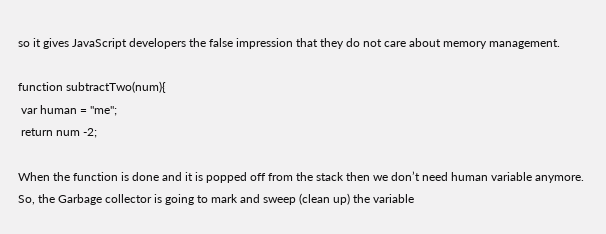so it gives JavaScript developers the false impression that they do not care about memory management.

function subtractTwo(num){
 var human = "me";
 return num -2;

When the function is done and it is popped off from the stack then we don’t need human variable anymore. So, the Garbage collector is going to mark and sweep (clean up) the variable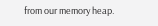from our memory heap.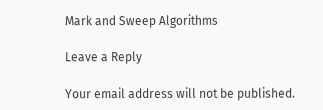Mark and Sweep Algorithms

Leave a Reply

Your email address will not be published.